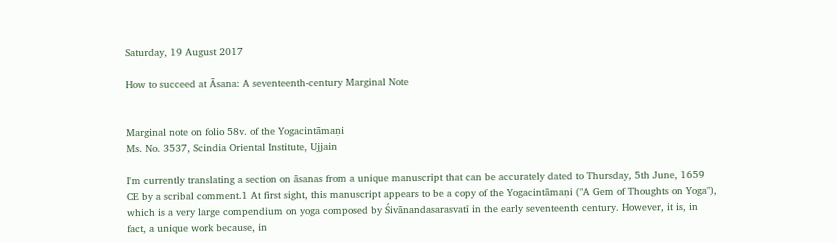Saturday, 19 August 2017

How to succeed at Āsana: A seventeenth-century Marginal Note


Marginal note on folio 58v. of the Yogacintāmaṇi
Ms. No. 3537, Scindia Oriental Institute, Ujjain

I'm currently translating a section on āsanas from a unique manuscript that can be accurately dated to Thursday, 5th June, 1659 CE by a scribal comment.1 At first sight, this manuscript appears to be a copy of the Yogacintāmaṇi ("A Gem of Thoughts on Yoga"), which is a very large compendium on yoga composed by Śivānandasarasvatī in the early seventeenth century. However, it is, in fact, a unique work because, in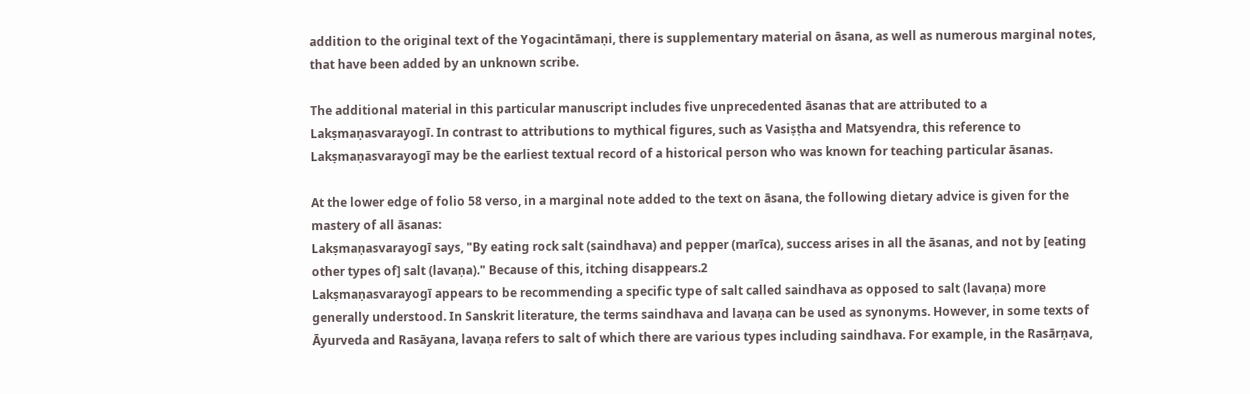addition to the original text of the Yogacintāmaṇi, there is supplementary material on āsana, as well as numerous marginal notes, that have been added by an unknown scribe.

The additional material in this particular manuscript includes five unprecedented āsanas that are attributed to a Lakṣmaṇasvarayogī. In contrast to attributions to mythical figures, such as Vasiṣṭha and Matsyendra, this reference to Lakṣmaṇasvarayogī may be the earliest textual record of a historical person who was known for teaching particular āsanas.

At the lower edge of folio 58 verso, in a marginal note added to the text on āsana, the following dietary advice is given for the mastery of all āsanas:
Lakṣmaṇasvarayogī says, "By eating rock salt (saindhava) and pepper (marīca), success arises in all the āsanas, and not by [eating other types of] salt (lavaṇa)." Because of this, itching disappears.2
Lakṣmaṇasvarayogī appears to be recommending a specific type of salt called saindhava as opposed to salt (lavaṇa) more generally understood. In Sanskrit literature, the terms saindhava and lavaṇa can be used as synonyms. However, in some texts of Āyurveda and Rasāyana, lavaṇa refers to salt of which there are various types including saindhava. For example, in the Rasārṇava,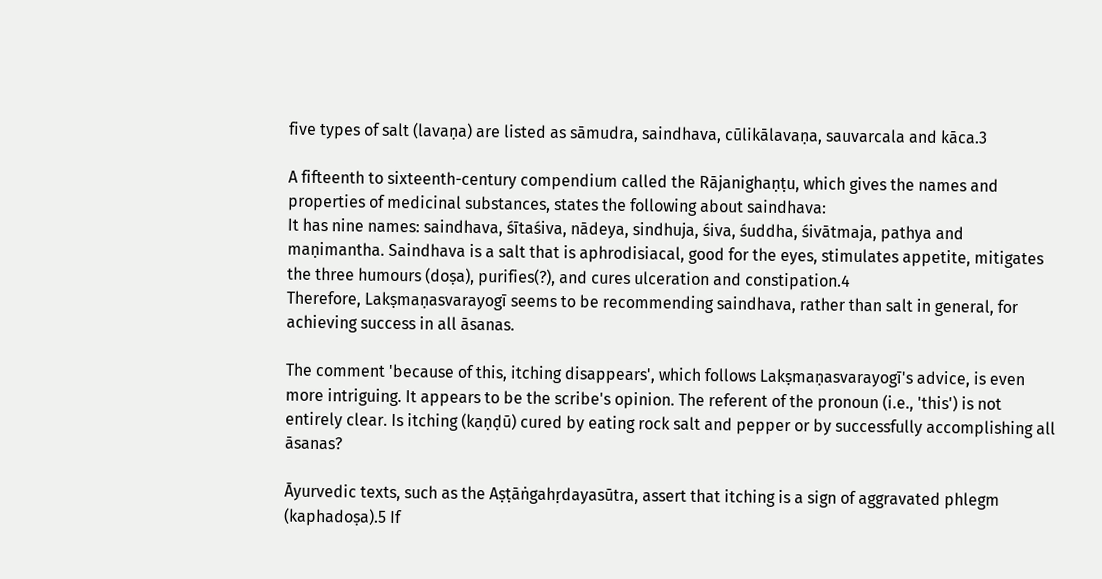five types of salt (lavaṇa) are listed as sāmudra, saindhava, cūlikālavaṇa, sauvarcala and kāca.3

A fifteenth to sixteenth-century compendium called the Rājanighaṇṭu, which gives the names and properties of medicinal substances, states the following about saindhava:
It has nine names: saindhava, śītaśiva, nādeya, sindhuja, śiva, śuddha, śivātmaja, pathya and maṇimantha. Saindhava is a salt that is aphrodisiacal, good for the eyes, stimulates appetite, mitigates the three humours (doṣa), purifies(?), and cures ulceration and constipation.4
Therefore, Lakṣmaṇasvarayogī seems to be recommending saindhava, rather than salt in general, for  achieving success in all āsanas.

The comment 'because of this, itching disappears', which follows Lakṣmaṇasvarayogī's advice, is even more intriguing. It appears to be the scribe's opinion. The referent of the pronoun (i.e., 'this') is not entirely clear. Is itching (kaṇḍū) cured by eating rock salt and pepper or by successfully accomplishing all āsanas?

Āyurvedic texts, such as the Aṣṭāṅgahṛdayasūtra, assert that itching is a sign of aggravated phlegm (kaphadoṣa).5 If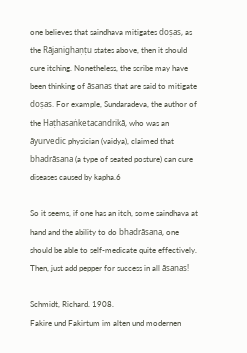one believes that saindhava mitigates doṣas, as the Rājanighaṇṭu states above, then it should cure itching. Nonetheless, the scribe may have been thinking of āsanas that are said to mitigate doṣas. For example, Sundaradeva, the author of the Haṭhasaṅketacandrikā, who was an āyurvedic physician (vaidya), claimed that bhadrāsana (a type of seated posture) can cure diseases caused by kapha.6

So it seems, if one has an itch, some saindhava at hand and the ability to do bhadrāsana, one should be able to self-medicate quite effectively. Then, just add pepper for success in all āsanas!

Schmidt, Richard. 1908.
Fakire und Fakirtum im alten und modernen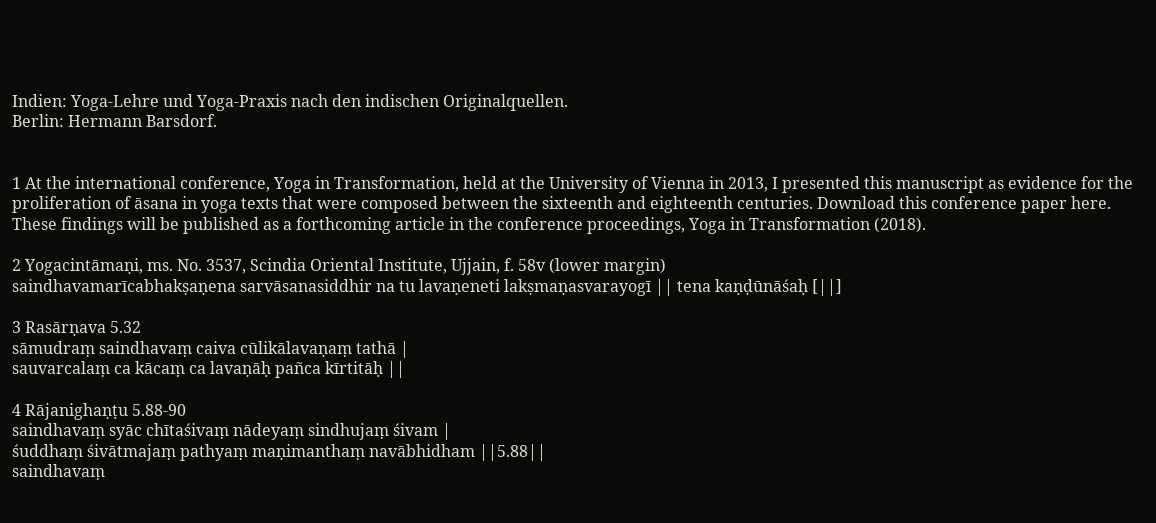Indien: Yoga-Lehre und Yoga-Praxis nach den indischen Originalquellen.
Berlin: Hermann Barsdorf.


1 At the international conference, Yoga in Transformation, held at the University of Vienna in 2013, I presented this manuscript as evidence for the proliferation of āsana in yoga texts that were composed between the sixteenth and eighteenth centuries. Download this conference paper here. These findings will be published as a forthcoming article in the conference proceedings, Yoga in Transformation (2018).

2 Yogacintāmaṇi, ms. No. 3537, Scindia Oriental Institute, Ujjain, f. 58v (lower margin)
saindhavamarīcabhakṣaṇena sarvāsanasiddhir na tu lavaṇeneti lakṣmaṇasvarayogī || tena kaṇḍūnāśaḥ [||]

3 Rasārṇava 5.32
sāmudraṃ saindhavaṃ caiva cūlikālavaṇaṃ tathā |
sauvarcalaṃ ca kācaṃ ca lavaṇāḥ pañca kīrtitāḥ ||

4 Rājanighaṇṭu 5.88-90
saindhavaṃ syāc chītaśivaṃ nādeyaṃ sindhujaṃ śivam |
śuddhaṃ śivātmajaṃ pathyaṃ maṇimanthaṃ navābhidham ||5.88||
saindhavaṃ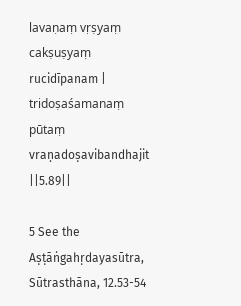lavaṇaṃ vṛṣyaṃ cakṣuṣyaṃ rucidīpanam |
tridoṣaśamanaṃ pūtaṃ vraṇadoṣavibandhajit ||5.89||

5 See the Aṣṭāṅgahṛdayasūtra, Sūtrasthāna, 12.53-54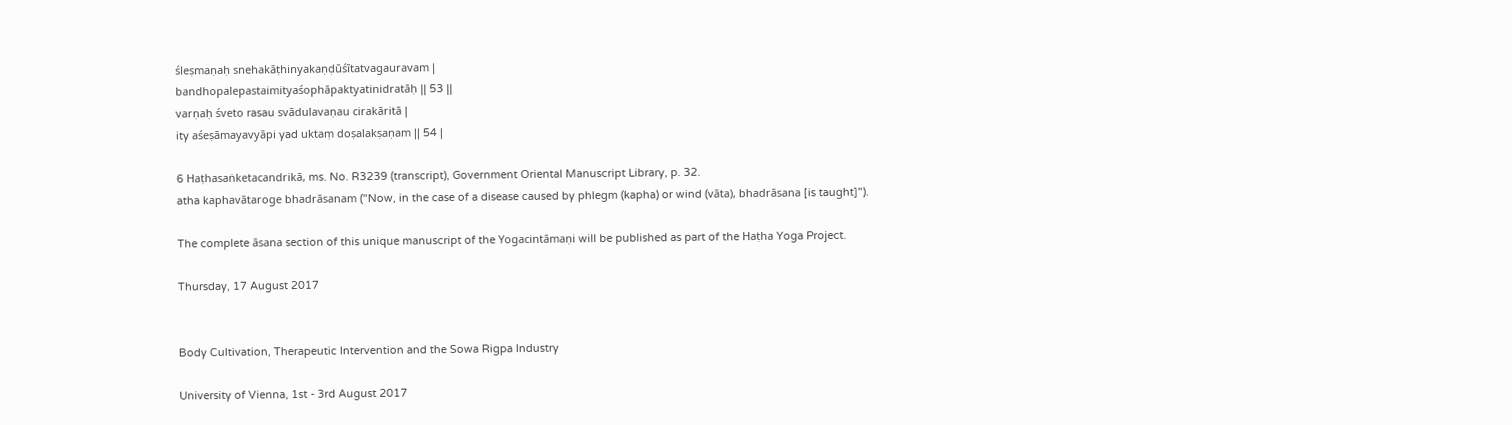śleṣmaṇaḥ snehakāṭhinyakaṇḍūśītatvagauravam |
bandhopalepastaimityaśophāpaktyatinidratāḥ || 53 ||
varṇaḥ śveto rasau svādulavaṇau cirakāritā |
ity aśeṣāmayavyāpi yad uktaṃ doṣalakṣaṇam || 54 |

6 Haṭhasaṅketacandrikā, ms. No. R3239 (transcript), Government Oriental Manuscript Library, p. 32.
atha kaphavātaroge bhadrāsanam ("Now, in the case of a disease caused by phlegm (kapha) or wind (vāta), bhadrāsana [is taught]").

The complete āsana section of this unique manuscript of the Yogacintāmaṇi will be published as part of the Haṭha Yoga Project.

Thursday, 17 August 2017


Body Cultivation, Therapeutic Intervention and the Sowa Rigpa Industry

University of Vienna, 1st - 3rd August 2017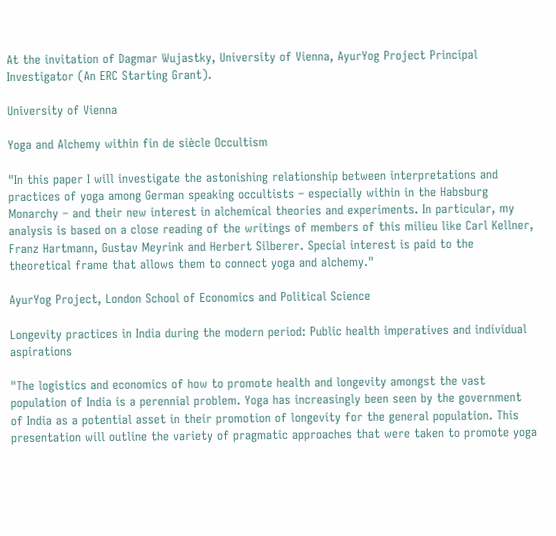At the invitation of Dagmar Wujastky, University of Vienna, AyurYog Project Principal Investigator (An ERC Starting Grant).

University of Vienna

Yoga and Alchemy within fin de siècle Occultism

"In this paper I will investigate the astonishing relationship between interpretations and practices of yoga among German speaking occultists – especially within in the Habsburg Monarchy – and their new interest in alchemical theories and experiments. In particular, my analysis is based on a close reading of the writings of members of this milieu like Carl Kellner, Franz Hartmann, Gustav Meyrink and Herbert Silberer. Special interest is paid to the theoretical frame that allows them to connect yoga and alchemy."

AyurYog Project, London School of Economics and Political Science

Longevity practices in India during the modern period: Public health imperatives and individual aspirations

"The logistics and economics of how to promote health and longevity amongst the vast population of India is a perennial problem. Yoga has increasingly been seen by the government of India as a potential asset in their promotion of longevity for the general population. This presentation will outline the variety of pragmatic approaches that were taken to promote yoga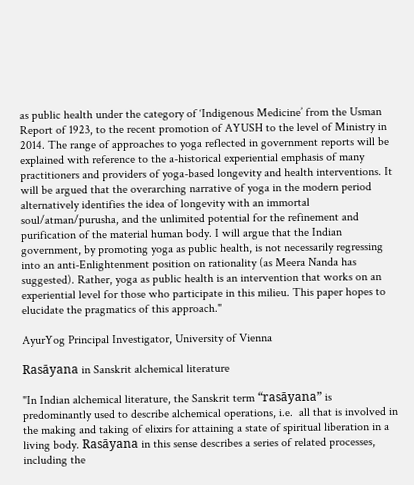as public health under the category of ‘Indigenous Medicine’ from the Usman Report of 1923, to the recent promotion of AYUSH to the level of Ministry in 2014. The range of approaches to yoga reflected in government reports will be explained with reference to the a-historical experiential emphasis of many practitioners and providers of yoga-based longevity and health interventions. It will be argued that the overarching narrative of yoga in the modern period alternatively identifies the idea of longevity with an immortal soul/atman/purusha, and the unlimited potential for the refinement and purification of the material human body. I will argue that the Indian government, by promoting yoga as public health, is not necessarily regressing into an anti-Enlightenment position on rationality (as Meera Nanda has suggested). Rather, yoga as public health is an intervention that works on an experiential level for those who participate in this milieu. This paper hopes to elucidate the pragmatics of this approach."

AyurYog Principal Investigator, University of Vienna

Rasāyana in Sanskrit alchemical literature

"In Indian alchemical literature, the Sanskrit term “rasāyana” is predominantly used to describe alchemical operations, i.e.  all that is involved in the making and taking of elixirs for attaining a state of spiritual liberation in a living body. Rasāyana in this sense describes a series of related processes, including the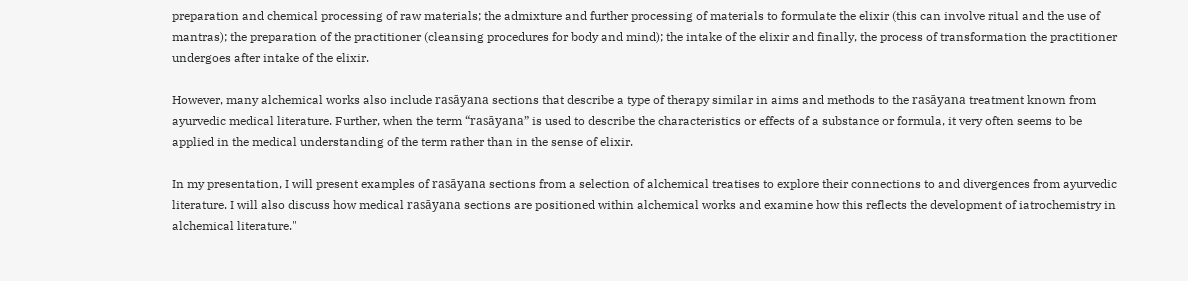preparation and chemical processing of raw materials; the admixture and further processing of materials to formulate the elixir (this can involve ritual and the use of mantras); the preparation of the practitioner (cleansing procedures for body and mind); the intake of the elixir and finally, the process of transformation the practitioner undergoes after intake of the elixir.

However, many alchemical works also include rasāyana sections that describe a type of therapy similar in aims and methods to the rasāyana treatment known from ayurvedic medical literature. Further, when the term “rasāyana” is used to describe the characteristics or effects of a substance or formula, it very often seems to be applied in the medical understanding of the term rather than in the sense of elixir.

In my presentation, I will present examples of rasāyana sections from a selection of alchemical treatises to explore their connections to and divergences from ayurvedic literature. I will also discuss how medical rasāyana sections are positioned within alchemical works and examine how this reflects the development of iatrochemistry in alchemical literature."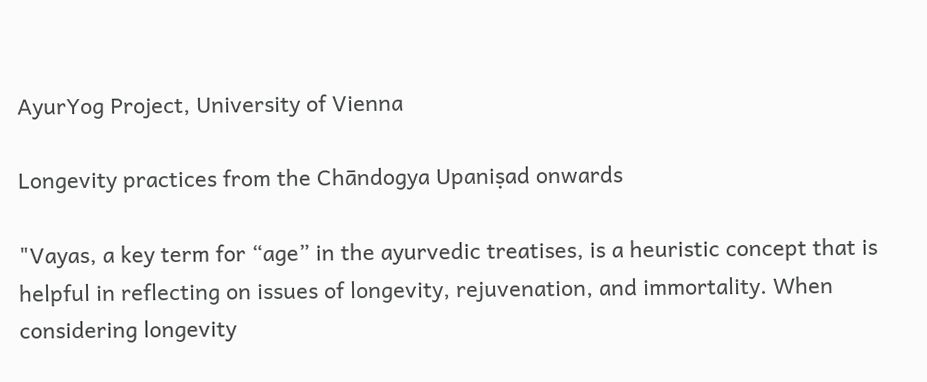AyurYog Project, University of Vienna

Longevity practices from the Chāndogya Upaniṣad onwards

"Vayas, a key term for “age” in the ayurvedic treatises, is a heuristic concept that is helpful in reflecting on issues of longevity, rejuvenation, and immortality. When considering longevity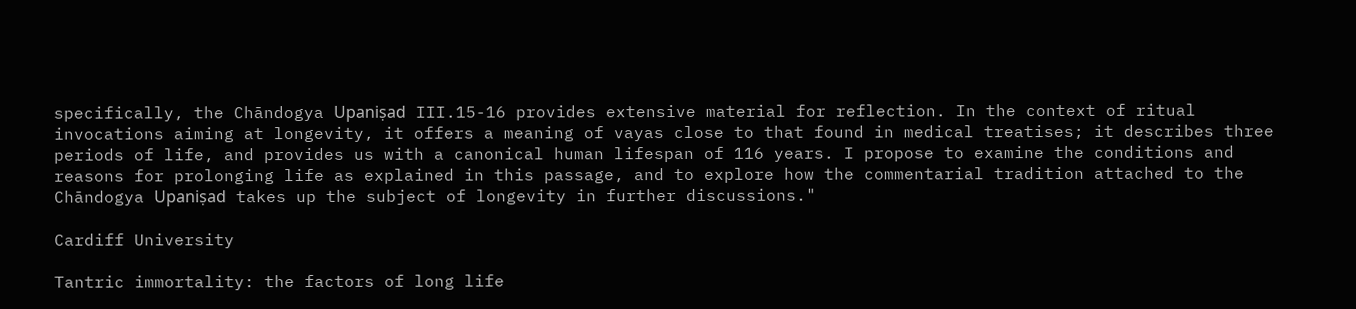specifically, the Chāndogya Upaniṣad III.15-16 provides extensive material for reflection. In the context of ritual invocations aiming at longevity, it offers a meaning of vayas close to that found in medical treatises; it describes three periods of life, and provides us with a canonical human lifespan of 116 years. I propose to examine the conditions and reasons for prolonging life as explained in this passage, and to explore how the commentarial tradition attached to the Chāndogya Upaniṣad takes up the subject of longevity in further discussions."

Cardiff University

Tantric immortality: the factors of long life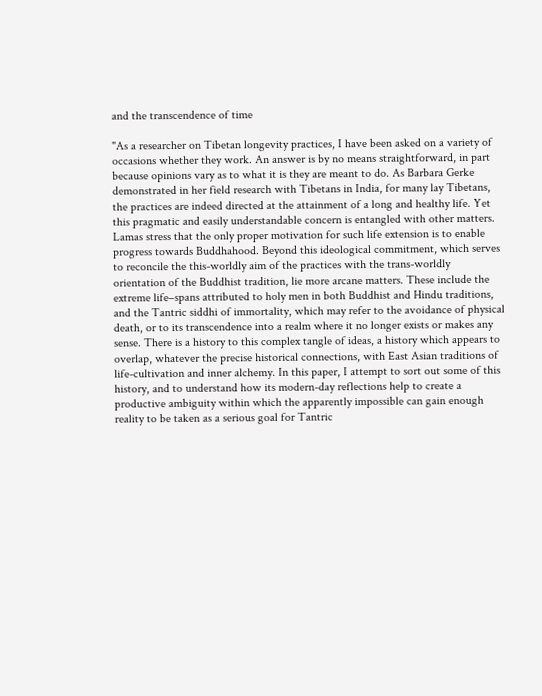and the transcendence of time

"As a researcher on Tibetan longevity practices, I have been asked on a variety of occasions whether they work. An answer is by no means straightforward, in part because opinions vary as to what it is they are meant to do. As Barbara Gerke demonstrated in her field research with Tibetans in India, for many lay Tibetans, the practices are indeed directed at the attainment of a long and healthy life. Yet this pragmatic and easily understandable concern is entangled with other matters. Lamas stress that the only proper motivation for such life extension is to enable progress towards Buddhahood. Beyond this ideological commitment, which serves to reconcile the this-worldly aim of the practices with the trans-worldly orientation of the Buddhist tradition, lie more arcane matters. These include the extreme life–spans attributed to holy men in both Buddhist and Hindu traditions, and the Tantric siddhi of immortality, which may refer to the avoidance of physical death, or to its transcendence into a realm where it no longer exists or makes any sense. There is a history to this complex tangle of ideas, a history which appears to overlap, whatever the precise historical connections, with East Asian traditions of life-cultivation and inner alchemy. In this paper, I attempt to sort out some of this history, and to understand how its modern-day reflections help to create a productive ambiguity within which the apparently impossible can gain enough reality to be taken as a serious goal for Tantric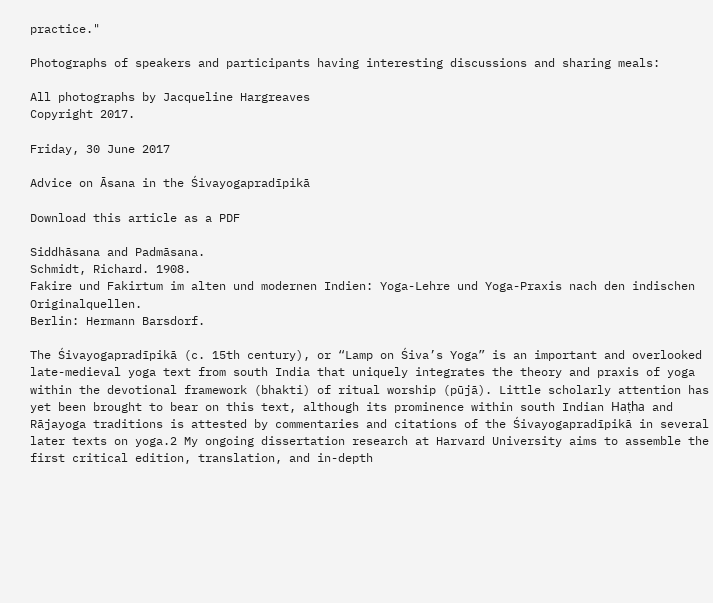practice."

Photographs of speakers and participants having interesting discussions and sharing meals:

All photographs by Jacqueline Hargreaves
Copyright 2017.

Friday, 30 June 2017

Advice on Āsana in the Śivayogapradīpikā

Download this article as a PDF

Siddhāsana and Padmāsana.
Schmidt, Richard. 1908.
Fakire und Fakirtum im alten und modernen Indien: Yoga-Lehre und Yoga-Praxis nach den indischen Originalquellen.
Berlin: Hermann Barsdorf.

The Śivayogapradīpikā (c. 15th century), or “Lamp on Śiva’s Yoga” is an important and overlooked late-medieval yoga text from south India that uniquely integrates the theory and praxis of yoga within the devotional framework (bhakti) of ritual worship (pūjā). Little scholarly attention has yet been brought to bear on this text, although its prominence within south Indian Haṭha and Rājayoga traditions is attested by commentaries and citations of the Śivayogapradīpikā in several later texts on yoga.2 My ongoing dissertation research at Harvard University aims to assemble the first critical edition, translation, and in-depth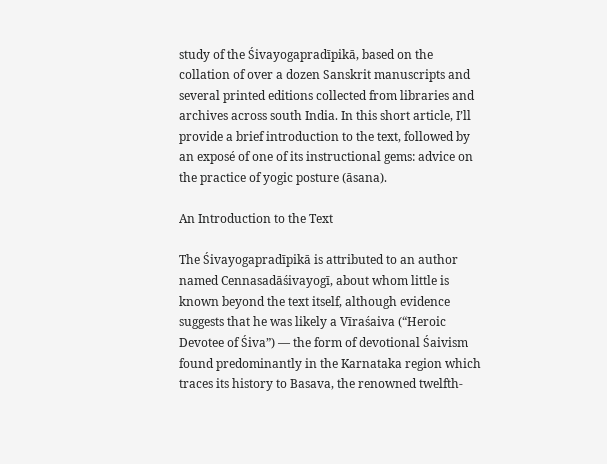study of the Śivayogapradīpikā, based on the collation of over a dozen Sanskrit manuscripts and several printed editions collected from libraries and archives across south India. In this short article, I’ll provide a brief introduction to the text, followed by an exposé of one of its instructional gems: advice on the practice of yogic posture (āsana).

An Introduction to the Text

The Śivayogapradīpikā is attributed to an author named Cennasadāśivayogī, about whom little is known beyond the text itself, although evidence suggests that he was likely a Vīraśaiva (“Heroic Devotee of Śiva”) — the form of devotional Śaivism found predominantly in the Karnataka region which traces its history to Basava, the renowned twelfth-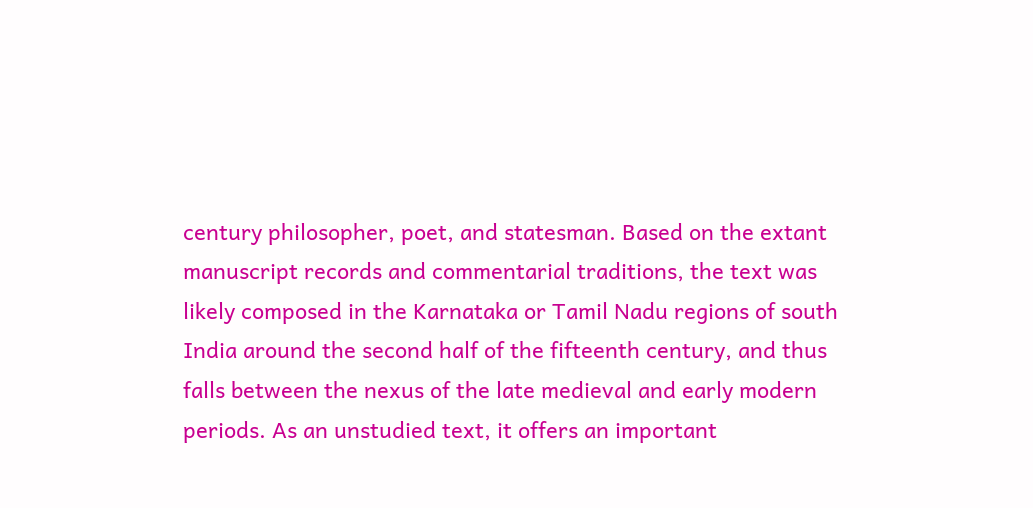century philosopher, poet, and statesman. Based on the extant manuscript records and commentarial traditions, the text was likely composed in the Karnataka or Tamil Nadu regions of south India around the second half of the fifteenth century, and thus falls between the nexus of the late medieval and early modern periods. As an unstudied text, it offers an important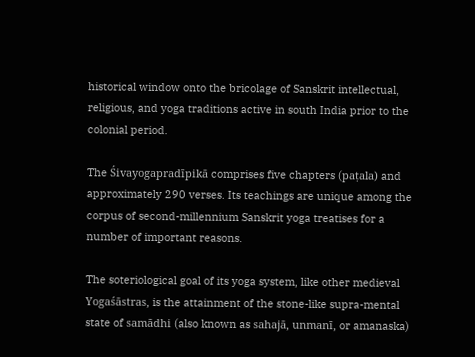historical window onto the bricolage of Sanskrit intellectual, religious, and yoga traditions active in south India prior to the colonial period.

The Śivayogapradīpikā comprises five chapters (paṭala) and approximately 290 verses. Its teachings are unique among the corpus of second-millennium Sanskrit yoga treatises for a number of important reasons.

The soteriological goal of its yoga system, like other medieval Yogaśāstras, is the attainment of the stone-like supra-mental state of samādhi (also known as sahajā, unmanī, or amanaska)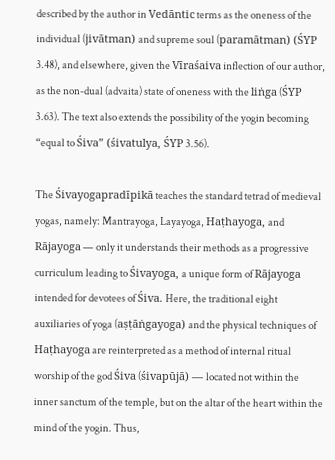described by the author in Vedāntic terms as the oneness of the individual (jivātman) and supreme soul (paramātman) (ŚYP 3.48), and elsewhere, given the Vīraśaiva inflection of our author, as the non-dual (advaita) state of oneness with the liṅga (ŚYP 3.63). The text also extends the possibility of the yogin becoming “equal to Śiva” (śivatulya, ŚYP 3.56).

The Śivayogapradīpikā teaches the standard tetrad of medieval yogas, namely: Mantrayoga, Layayoga, Haṭhayoga, and Rājayoga — only it understands their methods as a progressive curriculum leading to Śivayoga, a unique form of Rājayoga intended for devotees of Śiva. Here, the traditional eight auxiliaries of yoga (aṣṭāṅgayoga) and the physical techniques of Haṭhayoga are reinterpreted as a method of internal ritual worship of the god Śiva (śivapūjā) — located not within the inner sanctum of the temple, but on the altar of the heart within the mind of the yogin. Thus,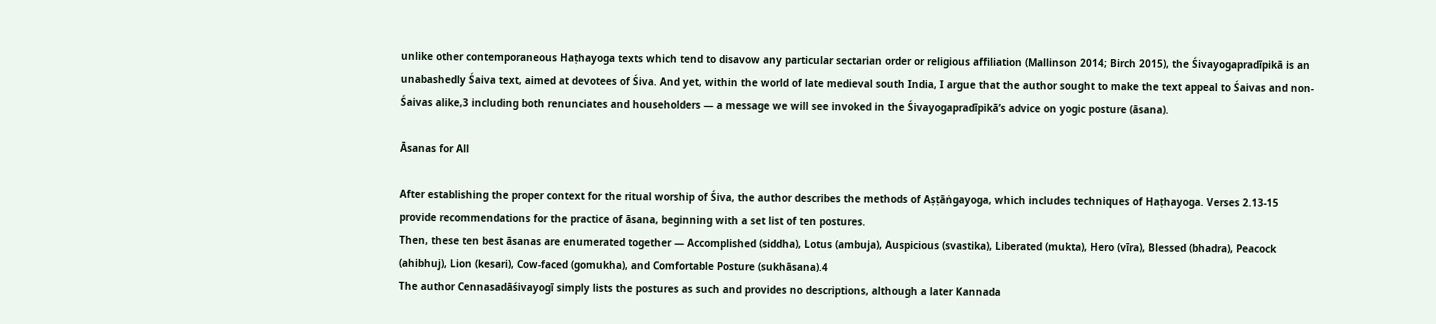unlike other contemporaneous Haṭhayoga texts which tend to disavow any particular sectarian order or religious affiliation (Mallinson 2014; Birch 2015), the Śivayogapradīpikā is an unabashedly Śaiva text, aimed at devotees of Śiva. And yet, within the world of late medieval south India, I argue that the author sought to make the text appeal to Śaivas and non-Śaivas alike,3 including both renunciates and householders — a message we will see invoked in the Śivayogapradīpikā’s advice on yogic posture (āsana).

Āsanas for All

After establishing the proper context for the ritual worship of Śiva, the author describes the methods of Aṣṭāṅgayoga, which includes techniques of Haṭhayoga. Verses 2.13-15 provide recommendations for the practice of āsana, beginning with a set list of ten postures.
Then, these ten best āsanas are enumerated together — Accomplished (siddha), Lotus (ambuja), Auspicious (svastika), Liberated (mukta), Hero (vīra), Blessed (bhadra), Peacock (ahibhuj), Lion (kesari), Cow-faced (gomukha), and Comfortable Posture (sukhāsana).4
The author Cennasadāśivayogī simply lists the postures as such and provides no descriptions, although a later Kannada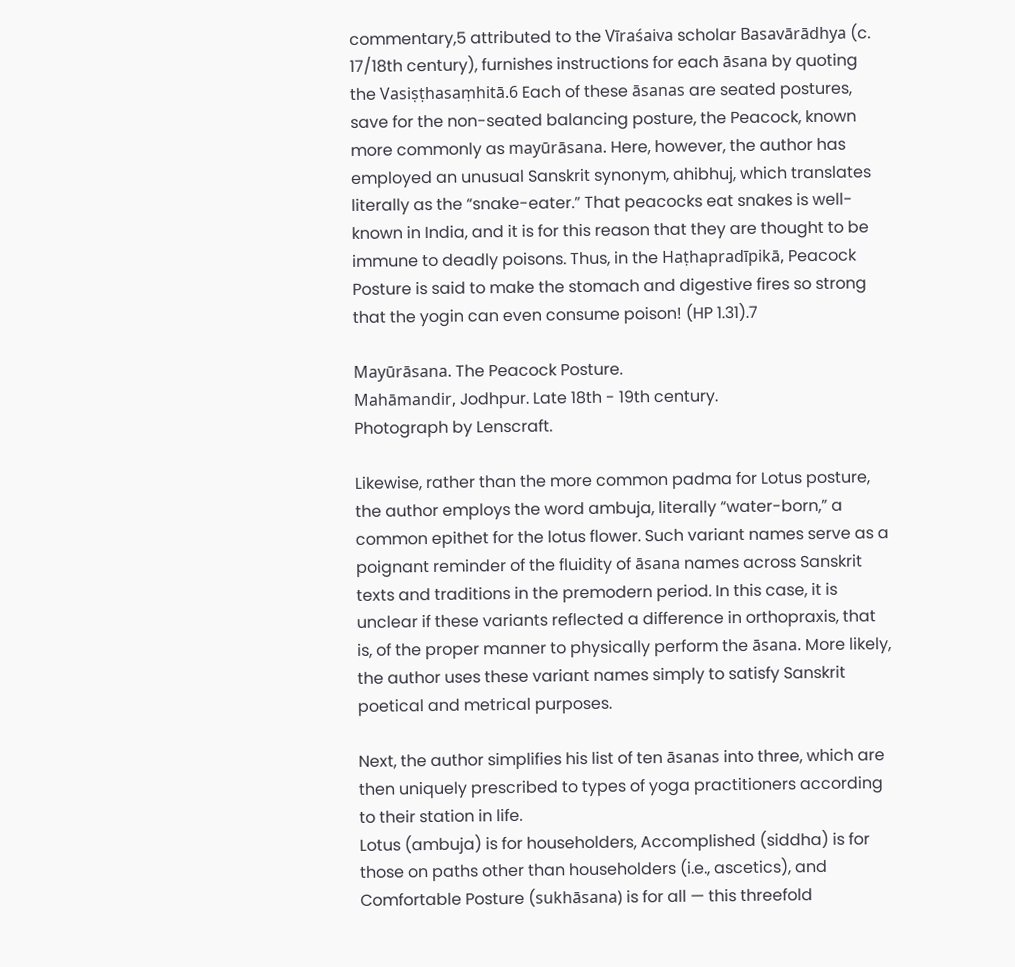commentary,5 attributed to the Vīraśaiva scholar Basavārādhya (c. 17/18th century), furnishes instructions for each āsana by quoting the Vasiṣṭhasaṃhitā.6 Each of these āsanas are seated postures, save for the non-seated balancing posture, the Peacock, known more commonly as mayūrāsana. Here, however, the author has employed an unusual Sanskrit synonym, ahibhuj, which translates literally as the “snake-eater.” That peacocks eat snakes is well-known in India, and it is for this reason that they are thought to be immune to deadly poisons. Thus, in the Haṭhapradīpikā, Peacock Posture is said to make the stomach and digestive fires so strong that the yogin can even consume poison! (HP 1.31).7

Mayūrāsana. The Peacock Posture.
Mahāmandir, Jodhpur. Late 18th - 19th century.
Photograph by Lenscraft.

Likewise, rather than the more common padma for Lotus posture, the author employs the word ambuja, literally “water-born,” a common epithet for the lotus flower. Such variant names serve as a poignant reminder of the fluidity of āsana names across Sanskrit texts and traditions in the premodern period. In this case, it is unclear if these variants reflected a difference in orthopraxis, that is, of the proper manner to physically perform the āsana. More likely, the author uses these variant names simply to satisfy Sanskrit poetical and metrical purposes.

Next, the author simplifies his list of ten āsanas into three, which are then uniquely prescribed to types of yoga practitioners according to their station in life.
Lotus (ambuja) is for householders, Accomplished (siddha) is for those on paths other than householders (i.e., ascetics), and Comfortable Posture (sukhāsana) is for all — this threefold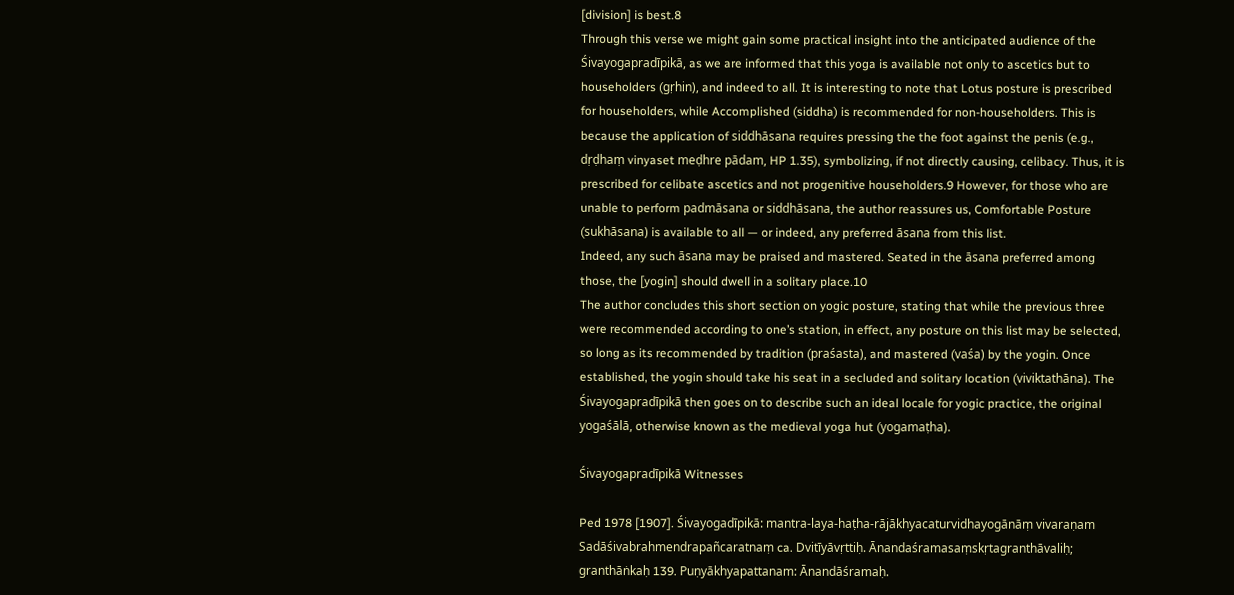[division] is best.8
Through this verse we might gain some practical insight into the anticipated audience of the Śivayogapradīpikā, as we are informed that this yoga is available not only to ascetics but to householders (gṛhin), and indeed to all. It is interesting to note that Lotus posture is prescribed for householders, while Accomplished (siddha) is recommended for non-householders. This is because the application of siddhāsana requires pressing the the foot against the penis (e.g., dṛḍhaṃ vinyaset meḍhre pādam, HP 1.35), symbolizing, if not directly causing, celibacy. Thus, it is prescribed for celibate ascetics and not progenitive householders.9 However, for those who are unable to perform padmāsana or siddhāsana, the author reassures us, Comfortable Posture (sukhāsana) is available to all — or indeed, any preferred āsana from this list.
Indeed, any such āsana may be praised and mastered. Seated in the āsana preferred among those, the [yogin] should dwell in a solitary place.10
The author concludes this short section on yogic posture, stating that while the previous three were recommended according to one’s station, in effect, any posture on this list may be selected, so long as its recommended by tradition (praśasta), and mastered (vaśa) by the yogin. Once established, the yogin should take his seat in a secluded and solitary location (viviktathāna). The Śivayogapradīpikā then goes on to describe such an ideal locale for yogic practice, the original yogaśālā, otherwise known as the medieval yoga hut (yogamaṭha).

Śivayogapradīpikā Witnesses

Ped 1978 [1907]. Śivayogadīpikā: mantra-laya-haṭha-rājākhyacaturvidhayogānāṃ vivaraṇam Sadāśivabrahmendrapañcaratnaṃ ca. Dvitīyāvṛttiḥ. Ānandaśramasaṃskṛtagranthāvaliḥ; granthāṅkaḥ 139. Puṇyākhyapattanam: Ānandāśramaḥ.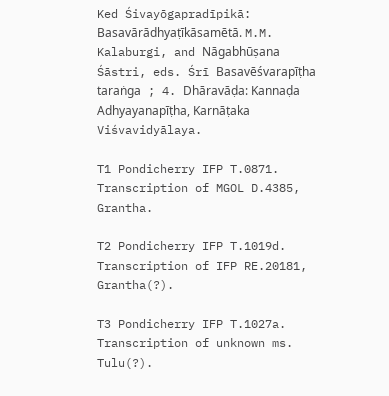Ked Śivayōgapradīpikā: Basavārādhyaṭīkāsamētā. M.M. Kalaburgi, and Nāgabhūṣana Śāstri, eds. Śrī Basavēśvarapīṭha taraṅga ; 4. Dhāravāḍa: Kannaḍa Adhyayanapīṭha, Karnāṭaka Viśvavidyālaya.

T1 Pondicherry IFP T.0871. Transcription of MGOL D.4385, Grantha.

T2 Pondicherry IFP T.1019d. Transcription of IFP RE.20181, Grantha(?).

T3 Pondicherry IFP T.1027a. Transcription of unknown ms. Tulu(?).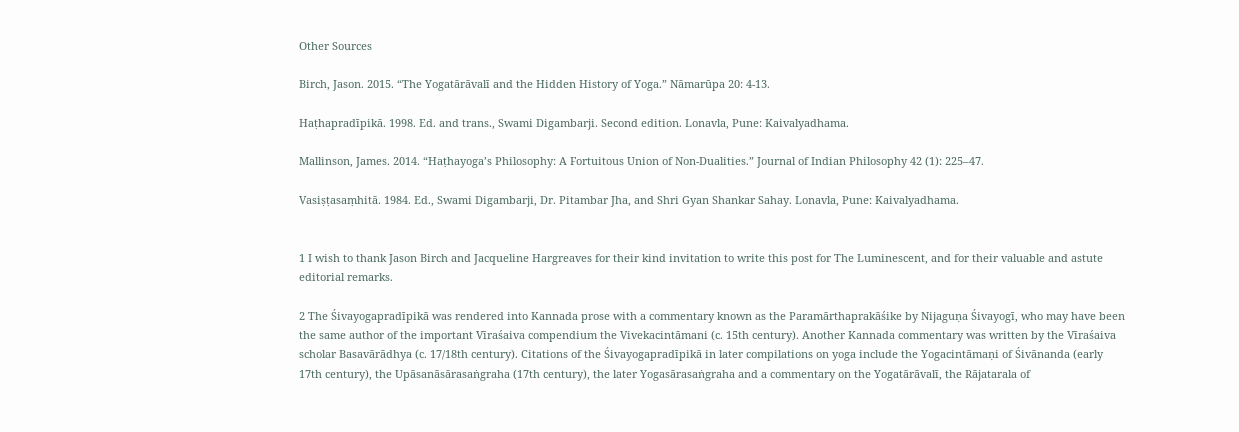Other Sources

Birch, Jason. 2015. “The Yogatārāvalī and the Hidden History of Yoga.” Nāmarūpa 20: 4-13.

Haṭhapradīpikā. 1998. Ed. and trans., Swami Digambarji. Second edition. Lonavla, Pune: Kaivalyadhama.

Mallinson, James. 2014. “Haṭhayoga’s Philosophy: A Fortuitous Union of Non-Dualities.” Journal of Indian Philosophy 42 (1): 225–47.

Vasiṣṭasaṃhitā. 1984. Ed., Swami Digambarji, Dr. Pitambar Jha, and Shri Gyan Shankar Sahay. Lonavla, Pune: Kaivalyadhama.


1 I wish to thank Jason Birch and Jacqueline Hargreaves for their kind invitation to write this post for The Luminescent, and for their valuable and astute editorial remarks.

2 The Śivayogapradīpikā was rendered into Kannada prose with a commentary known as the Paramārthaprakāśike by Nijaguṇa Śivayogī, who may have been the same author of the important Vīraśaiva compendium the Vivekacintāmani (c. 15th century). Another Kannada commentary was written by the Vīraśaiva scholar Basavārādhya (c. 17/18th century). Citations of the Śivayogapradīpikā in later compilations on yoga include the Yogacintāmaṇi of Śivānanda (early 17th century), the Upāsanāsārasaṅgraha (17th century), the later Yogasārasaṅgraha and a commentary on the Yogatārāvalī, the Rājatarala of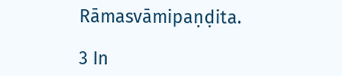Rāmasvāmipaṇḍita.

3 In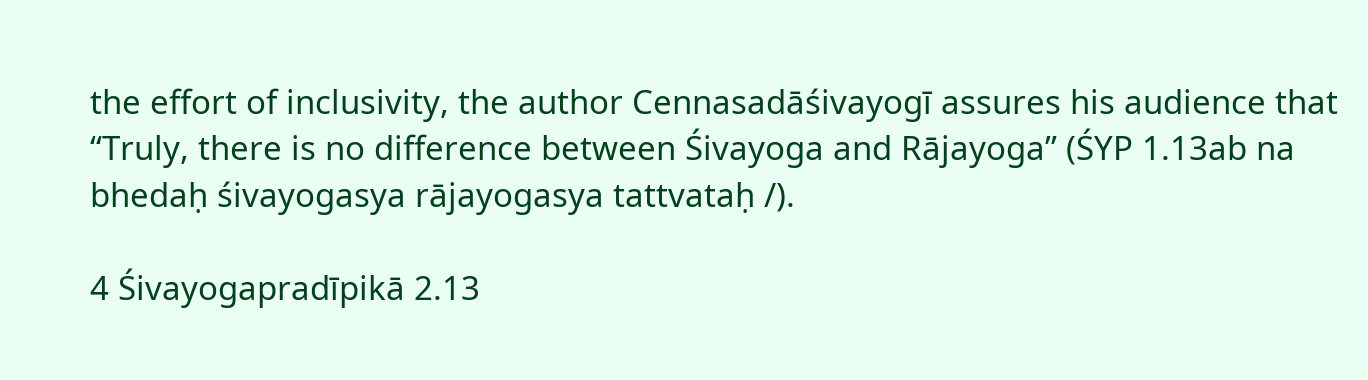the effort of inclusivity, the author Cennasadāśivayogī assures his audience that “Truly, there is no difference between Śivayoga and Rājayoga” (ŚYP 1.13ab na bhedaḥ śivayogasya rājayogasya tattvataḥ /).

4 Śivayogapradīpikā 2.13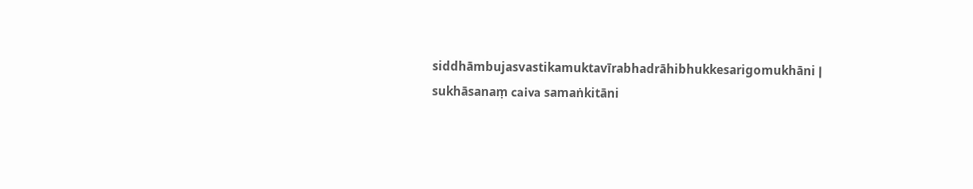siddhāmbujasvastikamuktavīrabhadrāhibhukkesarigomukhāni |
sukhāsanaṃ caiva samaṅkitāni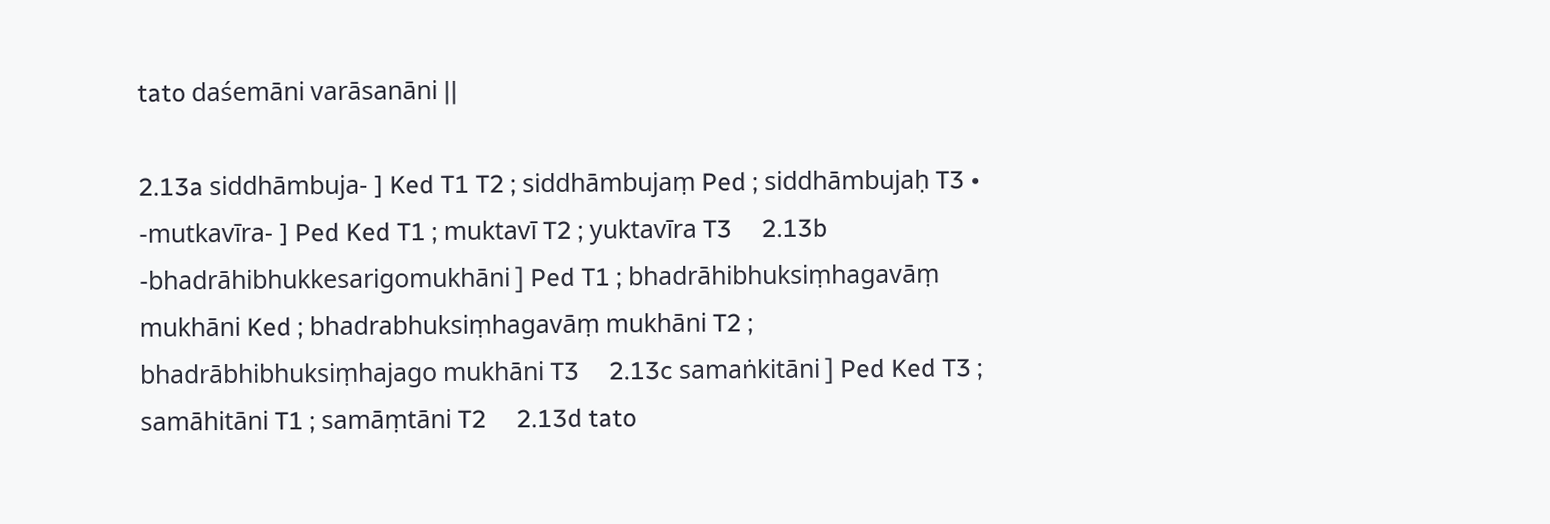tato daśemāni varāsanāni ||

2.13a siddhāmbuja- ] Ked T1 T2 ; siddhāmbujaṃ Ped ; siddhāmbujaḥ T3 • -mutkavīra- ] Ped Ked T1 ; muktavī T2 ; yuktavīra T3     2.13b -bhadrāhibhukkesarigomukhāni ] Ped T1 ; bhadrāhibhuksiṃhagavāṃ mukhāni Ked ; bhadrabhuksiṃhagavāṃ mukhāni T2 ; bhadrābhibhuksiṃhajago mukhāni T3     2.13c samaṅkitāni ] Ped Ked T3 ; samāhitāni T1 ; samāṃtāni T2     2.13d tato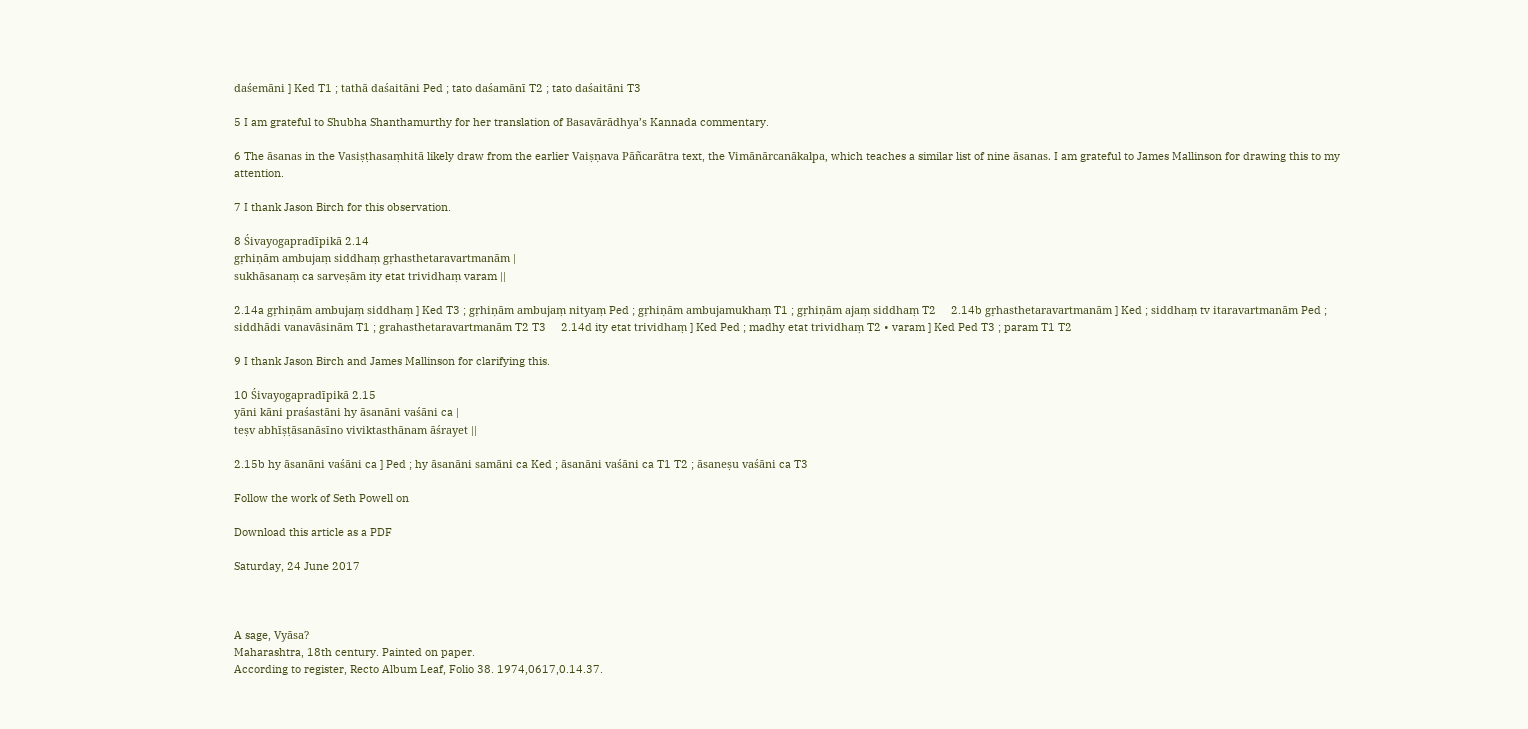daśemāni ] Ked T1 ; tathā daśaitāni Ped ; tato daśamānī T2 ; tato daśaitāni T3

5 I am grateful to Shubha Shanthamurthy for her translation of Basavārādhya’s Kannada commentary.

6 The āsanas in the Vasiṣṭhasaṃhitā likely draw from the earlier Vaiṣṇava Pāñcarātra text, the Vimānārcanākalpa, which teaches a similar list of nine āsanas. I am grateful to James Mallinson for drawing this to my attention.

7 I thank Jason Birch for this observation.

8 Śivayogapradīpikā 2.14
gṛhiṇām ambujaṃ siddhaṃ gṛhasthetaravartmanām |
sukhāsanaṃ ca sarveṣām ity etat trividhaṃ varam ||

2.14a gṛhiṇām ambujaṃ siddhaṃ ] Ked T3 ; gṛhiṇām ambujaṃ nityaṃ Ped ; gṛhiṇām ambujamukhaṃ T1 ; gṛhiṇām ajaṃ siddhaṃ T2     2.14b gṛhasthetaravartmanām ] Ked ; siddhaṃ tv itaravartmanām Ped ; siddhādi vanavāsinām T1 ; grahasthetaravartmanām T2 T3     2.14d ity etat trividhaṃ ] Ked Ped ; madhy etat trividhaṃ T2 • varam ] Ked Ped T3 ; param T1 T2

9 I thank Jason Birch and James Mallinson for clarifying this.

10 Śivayogapradīpikā 2.15
yāni kāni praśastāni hy āsanāni vaśāni ca |
teṣv abhīṣṭāsanāsīno viviktasthānam āśrayet ||

2.15b hy āsanāni vaśāni ca ] Ped ; hy āsanāni samāni ca Ked ; āsanāni vaśāni ca T1 T2 ; āsaneṣu vaśāni ca T3

Follow the work of Seth Powell on

Download this article as a PDF

Saturday, 24 June 2017



A sage, Vyāsa?
Maharashtra, 18th century. Painted on paper.
According to register, Recto Album Leaf, Folio 38. 1974,0617,0.14.37.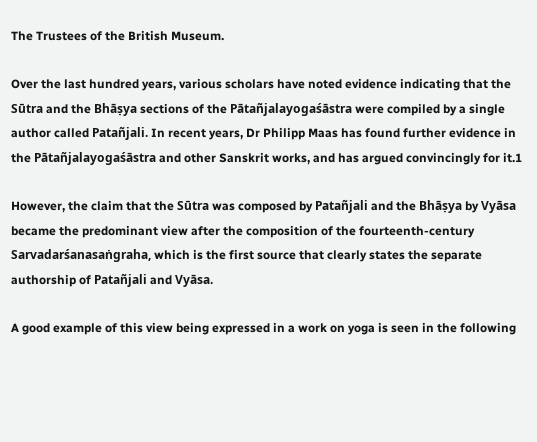The Trustees of the British Museum.

Over the last hundred years, various scholars have noted evidence indicating that the Sūtra and the Bhāṣya sections of the Pātañjalayogaśāstra were compiled by a single author called Patañjali. In recent years, Dr Philipp Maas has found further evidence in the Pātañjalayogaśāstra and other Sanskrit works, and has argued convincingly for it.1

However, the claim that the Sūtra was composed by Patañjali and the Bhāṣya by Vyāsa became the predominant view after the composition of the fourteenth-century Sarvadarśanasaṅgraha, which is the first source that clearly states the separate authorship of Patañjali and Vyāsa.

A good example of this view being expressed in a work on yoga is seen in the following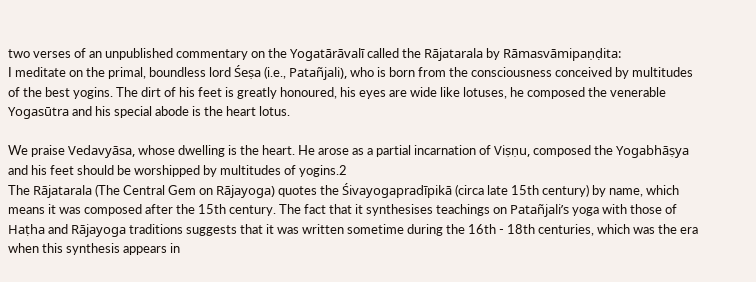two verses of an unpublished commentary on the Yogatārāvalī called the Rājatarala by Rāmasvāmipaṇḍita:
I meditate on the primal, boundless lord Śeṣa (i.e., Patañjali), who is born from the consciousness conceived by multitudes of the best yogins. The dirt of his feet is greatly honoured, his eyes are wide like lotuses, he composed the venerable Yogasūtra and his special abode is the heart lotus.

We praise Vedavyāsa, whose dwelling is the heart. He arose as a partial incarnation of Viṣṇu, composed the Yogabhāṣya and his feet should be worshipped by multitudes of yogins.2
The Rājatarala (The Central Gem on Rājayoga) quotes the Śivayogapradīpikā (circa late 15th century) by name, which means it was composed after the 15th century. The fact that it synthesises teachings on Patañjali’s yoga with those of Haṭha and Rājayoga traditions suggests that it was written sometime during the 16th - 18th centuries, which was the era when this synthesis appears in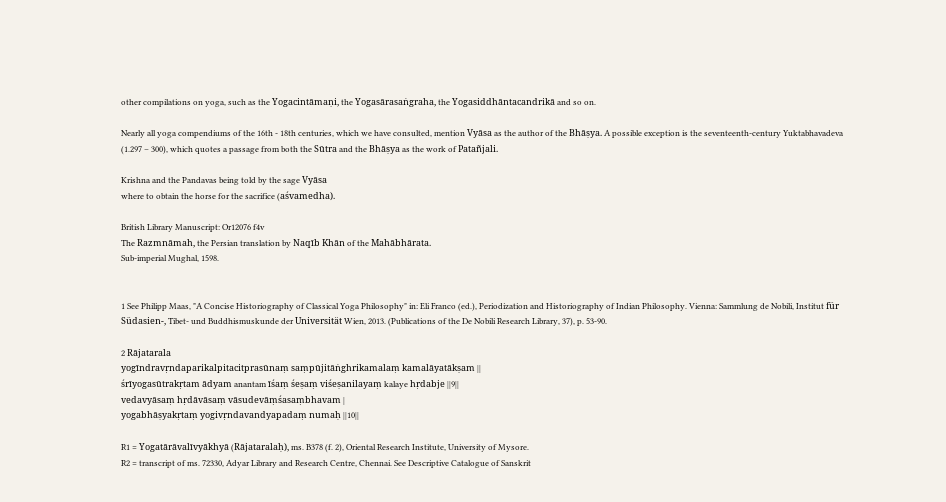other compilations on yoga, such as the Yogacintāmaṇi, the Yogasārasaṅgraha, the Yogasiddhāntacandrikā and so on.

Nearly all yoga compendiums of the 16th - 18th centuries, which we have consulted, mention Vyāsa as the author of the Bhāṣya. A possible exception is the seventeenth-century Yuktabhavadeva (1.297 – 300), which quotes a passage from both the Sūtra and the Bhāṣya as the work of Patañjali.

Krishna and the Pandavas being told by the sage Vyāsa
where to obtain the horse for the sacrifice (aśvamedha).

British Library Manuscript: Or12076 f4v
The Razmnāmah, the Persian translation by Naqīb Khān of the Mahābhārata.
Sub-imperial Mughal, 1598.


1 See Philipp Maas, "A Concise Historiography of Classical Yoga Philosophy" in: Eli Franco (ed.), Periodization and Historiography of Indian Philosophy. Vienna: Sammlung de Nobili, Institut für Südasien-, Tibet- und Buddhismuskunde der Universität Wien, 2013. (Publications of the De Nobili Research Library, 37), p. 53-90.

2 Rājatarala
yogīndravṛndaparikalpitacitprasūnaṃ saṃpūjitāṅghrikamalaṃ kamalāyatākṣam ||
śrīyogasūtrakṛtam ādyam anantam īśaṃ śeṣaṃ viśeṣanilayaṃ kalaye hṛdabje ||9||
vedavyāsaṃ hṛdāvāsaṃ vāsudevāṃśasaṃbhavam |
yogabhāṣyakṛtaṃ yogivṛndavandyapadaṃ numaḥ ||10||

R1 = Yogatārāvalīvyākhyā (Rājataralaḥ), ms. B378 (f. 2), Oriental Research Institute, University of Mysore.
R2 = transcript of ms. 72330, Adyar Library and Research Centre, Chennai. See Descriptive Catalogue of Sanskrit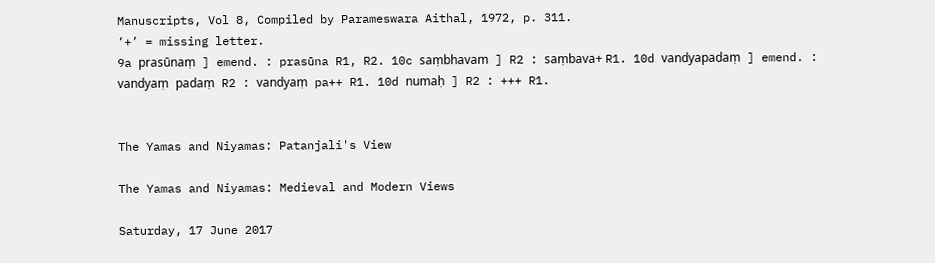Manuscripts, Vol 8, Compiled by Parameswara Aithal, 1972, p. 311.
‘+’ = missing letter.
9a prasūnaṃ ] emend. : prasūna R1, R2. 10c saṃbhavam ] R2 : saṃbava+ R1. 10d vandyapadaṃ ] emend. : vandyaṃ padaṃ R2 : vandyaṃ pa++ R1. 10d numaḥ ] R2 : +++ R1.


The Yamas and Niyamas: Patanjali's View

The Yamas and Niyamas: Medieval and Modern Views

Saturday, 17 June 2017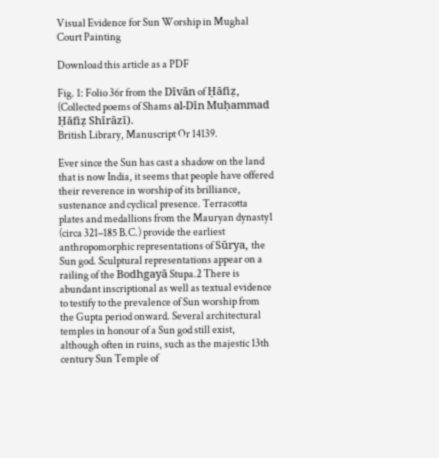Visual Evidence for Sun Worship in Mughal Court Painting

Download this article as a PDF

Fig. 1: Folio 36r from the Dīvān of Ḥāfiẓ,
(Collected poems of Shams al-Dīn Muḥammad Ḥāfiẓ Shīrāzī).
British Library, Manuscript Or 14139.

Ever since the Sun has cast a shadow on the land that is now India, it seems that people have offered their reverence in worship of its brilliance, sustenance and cyclical presence. Terracotta plates and medallions from the Mauryan dynasty1 (circa 321–185 B.C.) provide the earliest anthropomorphic representations of Sūrya, the Sun god. Sculptural representations appear on a railing of the Bodhgayā Stupa.2 There is abundant inscriptional as well as textual evidence to testify to the prevalence of Sun worship from the Gupta period onward. Several architectural temples in honour of a Sun god still exist, although often in ruins, such as the majestic 13th century Sun Temple of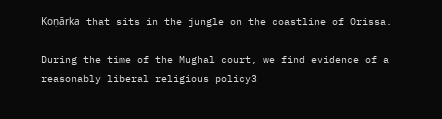Koṇārka that sits in the jungle on the coastline of Orissa.

During the time of the Mughal court, we find evidence of a reasonably liberal religious policy3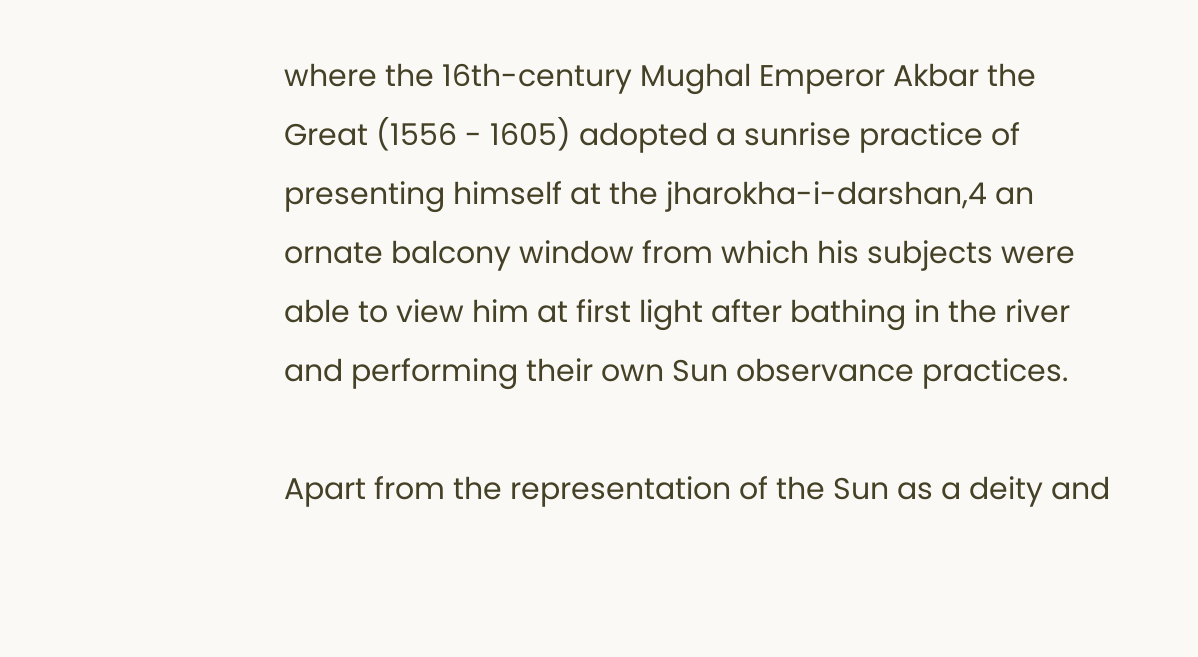where the 16th-century Mughal Emperor Akbar the Great (1556 - 1605) adopted a sunrise practice of presenting himself at the jharokha-i-darshan,4 an ornate balcony window from which his subjects were able to view him at first light after bathing in the river and performing their own Sun observance practices.

Apart from the representation of the Sun as a deity and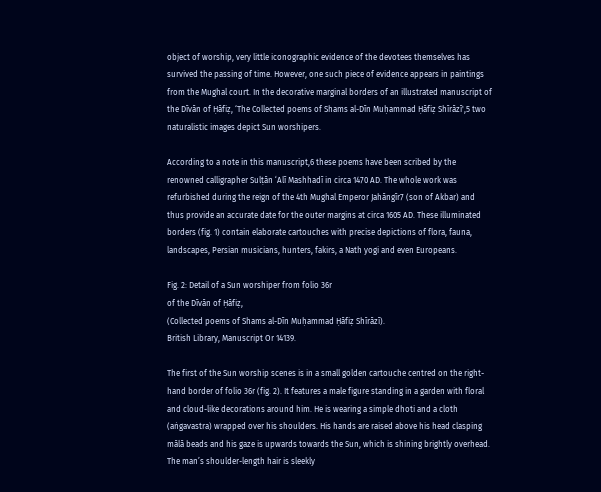object of worship, very little iconographic evidence of the devotees themselves has survived the passing of time. However, one such piece of evidence appears in paintings from the Mughal court. In the decorative marginal borders of an illustrated manuscript of the Dīvān of Ḥāfiẓ, ‘The Collected poems of Shams al-Dīn Muḥammad Ḥāfiẓ Shīrāzī',5 two naturalistic images depict Sun worshipers.

According to a note in this manuscript,6 these poems have been scribed by the renowned calligrapher Sulṭān ʻAlī Mashhadī in circa 1470 AD. The whole work was refurbished during the reign of the 4th Mughal Emperor Jahāngīr7 (son of Akbar) and thus provide an accurate date for the outer margins at circa 1605 AD. These illuminated borders (fig. 1) contain elaborate cartouches with precise depictions of flora, fauna, landscapes, Persian musicians, hunters, fakirs, a Nath yogi and even Europeans.

Fig. 2: Detail of a Sun worshiper from folio 36r
of the Dīvān of Ḥāfiẓ,
(Collected poems of Shams al-Dīn Muḥammad Ḥāfiẓ Shīrāzī).
British Library, Manuscript Or 14139.

The first of the Sun worship scenes is in a small golden cartouche centred on the right-hand border of folio 36r (fig. 2). It features a male figure standing in a garden with floral and cloud-like decorations around him. He is wearing a simple dhoti and a cloth (aṅgavastra) wrapped over his shoulders. His hands are raised above his head clasping mālā beads and his gaze is upwards towards the Sun, which is shining brightly overhead. The man’s shoulder-length hair is sleekly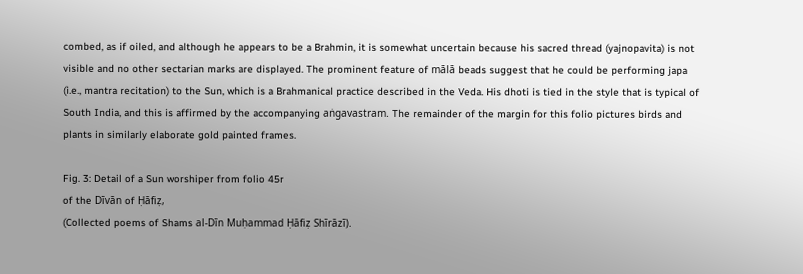combed, as if oiled, and although he appears to be a Brahmin, it is somewhat uncertain because his sacred thread (yajnopavita) is not visible and no other sectarian marks are displayed. The prominent feature of mālā beads suggest that he could be performing japa (i.e., mantra recitation) to the Sun, which is a Brahmanical practice described in the Veda. His dhoti is tied in the style that is typical of South India, and this is affirmed by the accompanying aṅgavastram. The remainder of the margin for this folio pictures birds and plants in similarly elaborate gold painted frames.

Fig. 3: Detail of a Sun worshiper from folio 45r
of the Dīvān of Ḥāfiẓ,
(Collected poems of Shams al-Dīn Muḥammad Ḥāfiẓ Shīrāzī).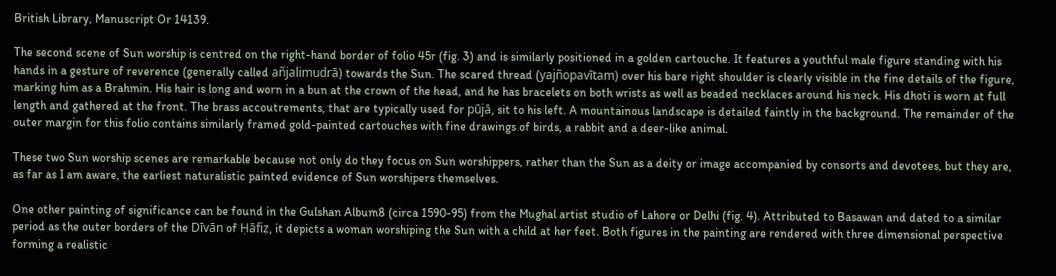British Library, Manuscript Or 14139.

The second scene of Sun worship is centred on the right-hand border of folio 45r (fig. 3) and is similarly positioned in a golden cartouche. It features a youthful male figure standing with his hands in a gesture of reverence (generally called añjalimudrā) towards the Sun. The scared thread (yajñopavītam) over his bare right shoulder is clearly visible in the fine details of the figure, marking him as a Brahmin. His hair is long and worn in a bun at the crown of the head, and he has bracelets on both wrists as well as beaded necklaces around his neck. His dhoti is worn at full length and gathered at the front. The brass accoutrements, that are typically used for pūjā, sit to his left. A mountainous landscape is detailed faintly in the background. The remainder of the outer margin for this folio contains similarly framed gold-painted cartouches with fine drawings of birds, a rabbit and a deer-like animal.

These two Sun worship scenes are remarkable because not only do they focus on Sun worshippers, rather than the Sun as a deity or image accompanied by consorts and devotees, but they are, as far as I am aware, the earliest naturalistic painted evidence of Sun worshipers themselves.

One other painting of significance can be found in the Gulshan Album8 (circa 1590-95) from the Mughal artist studio of Lahore or Delhi (fig. 4). Attributed to Basawan and dated to a similar period as the outer borders of the Dīvān of Ḥāfiẓ, it depicts a woman worshiping the Sun with a child at her feet. Both figures in the painting are rendered with three dimensional perspective forming a realistic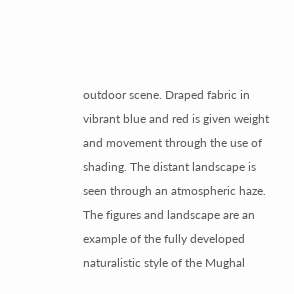outdoor scene. Draped fabric in vibrant blue and red is given weight and movement through the use of shading. The distant landscape is seen through an atmospheric haze. The figures and landscape are an example of the fully developed naturalistic style of the Mughal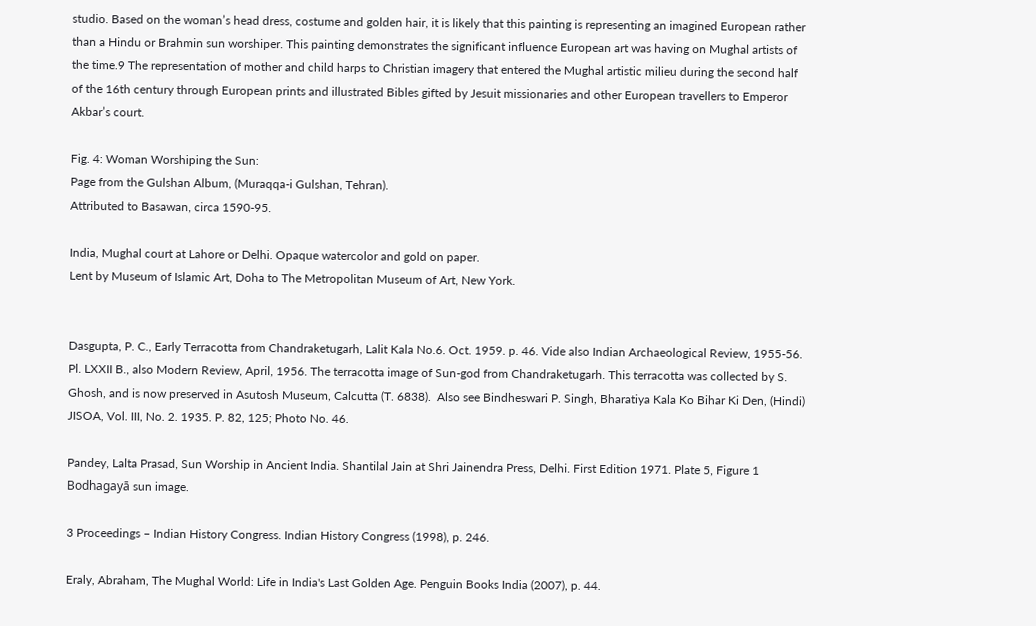studio. Based on the woman’s head dress, costume and golden hair, it is likely that this painting is representing an imagined European rather than a Hindu or Brahmin sun worshiper. This painting demonstrates the significant influence European art was having on Mughal artists of the time.9 The representation of mother and child harps to Christian imagery that entered the Mughal artistic milieu during the second half of the 16th century through European prints and illustrated Bibles gifted by Jesuit missionaries and other European travellers to Emperor Akbar’s court.

Fig. 4: Woman Worshiping the Sun:
Page from the Gulshan Album, (Muraqqa-i Gulshan, Tehran).
Attributed to Basawan, circa 1590-95.

India, Mughal court at Lahore or Delhi. Opaque watercolor and gold on paper.
Lent by Museum of Islamic Art, Doha to The Metropolitan Museum of Art, New York.


Dasgupta, P. C., Early Terracotta from Chandraketugarh, Lalit Kala No.6. Oct. 1959. p. 46. Vide also Indian Archaeological Review, 1955-56. Pl. LXXII B., also Modern Review, April, 1956. The terracotta image of Sun-god from Chandraketugarh. This terracotta was collected by S. Ghosh, and is now preserved in Asutosh Museum, Calcutta (T. 6838).  Also see Bindheswari P. Singh, Bharatiya Kala Ko Bihar Ki Den, (Hindi) JISOA, Vol. III, No. 2. 1935. P. 82, 125; Photo No. 46.

Pandey, Lalta Prasad, Sun Worship in Ancient India. Shantilal Jain at Shri Jainendra Press, Delhi. First Edition 1971. Plate 5, Figure 1 Bodhagayā sun image.

3 Proceedings – Indian History Congress. Indian History Congress (1998), p. 246.

Eraly, Abraham, The Mughal World: Life in India's Last Golden Age. Penguin Books India (2007), p. 44.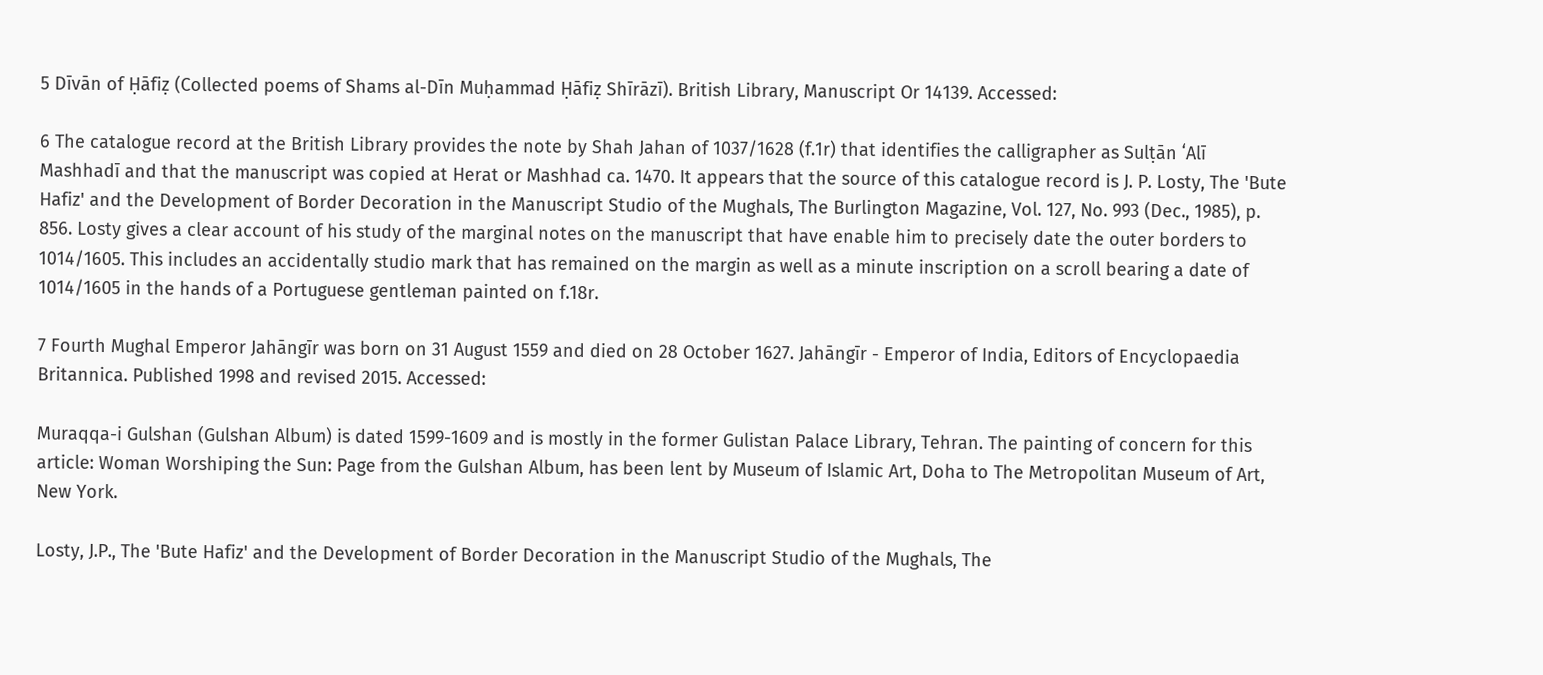5 Dīvān of Ḥāfiẓ (Collected poems of Shams al-Dīn Muḥammad Ḥāfiẓ Shīrāzī). British Library, Manuscript Or 14139. Accessed:

6 The catalogue record at the British Library provides the note by Shah Jahan of 1037/1628 (f.1r) that identifies the calligrapher as Sulṭān ʻAlī Mashhadī and that the manuscript was copied at Herat or Mashhad ca. 1470. It appears that the source of this catalogue record is J. P. Losty, The 'Bute Hafiz' and the Development of Border Decoration in the Manuscript Studio of the Mughals, The Burlington Magazine, Vol. 127, No. 993 (Dec., 1985), p. 856. Losty gives a clear account of his study of the marginal notes on the manuscript that have enable him to precisely date the outer borders to 1014/1605. This includes an accidentally studio mark that has remained on the margin as well as a minute inscription on a scroll bearing a date of 1014/1605 in the hands of a Portuguese gentleman painted on f.18r.

7 Fourth Mughal Emperor Jahāngīr was born on 31 August 1559 and died on 28 October 1627. Jahāngīr - Emperor of India, Editors of Encyclopaedia Britannica. Published 1998 and revised 2015. Accessed:

Muraqqa-i Gulshan (Gulshan Album) is dated 1599-1609 and is mostly in the former Gulistan Palace Library, Tehran. The painting of concern for this article: Woman Worshiping the Sun: Page from the Gulshan Album, has been lent by Museum of Islamic Art, Doha to The Metropolitan Museum of Art, New York.

Losty, J.P., The 'Bute Hafiz' and the Development of Border Decoration in the Manuscript Studio of the Mughals, The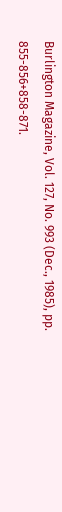Burlington Magazine, Vol. 127, No. 993 (Dec., 1985), pp. 855-856+858-871.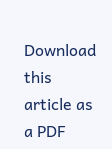Download this article as a PDF